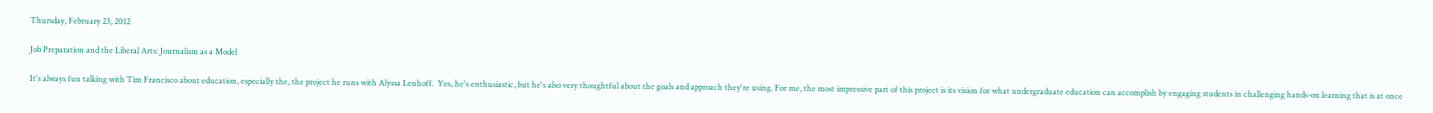Thursday, February 23, 2012

Job Preparation and the Liberal Arts: Journalism as a Model

It's always fun talking with Tim Francisco about education, especially the, the project he runs with Alyssa Lenhoff.  Yes, he's enthusiastic, but he's also very thoughtful about the goals and approach they're using. For me, the most impressive part of this project is its vision for what undergraduate education can accomplish by engaging students in challenging hands-on learning that is at once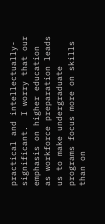practical and intellectually-significant.  I worry that our emphasis on higher education as workforce preparation leads us to make undergraduate programs focus more on skills than on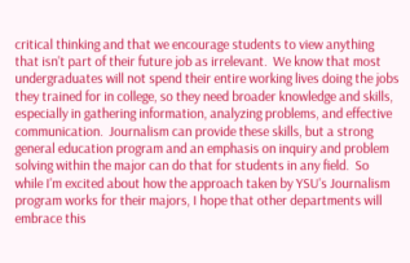critical thinking and that we encourage students to view anything that isn't part of their future job as irrelevant.  We know that most undergraduates will not spend their entire working lives doing the jobs they trained for in college, so they need broader knowledge and skills, especially in gathering information, analyzing problems, and effective communication.  Journalism can provide these skills, but a strong general education program and an emphasis on inquiry and problem solving within the major can do that for students in any field.  So while I'm excited about how the approach taken by YSU's Journalism program works for their majors, I hope that other departments will embrace this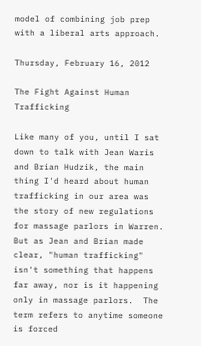model of combining job prep with a liberal arts approach.

Thursday, February 16, 2012

The Fight Against Human Trafficking

Like many of you, until I sat down to talk with Jean Waris and Brian Hudzik, the main thing I'd heard about human trafficking in our area was the story of new regulations for massage parlors in Warren.  But as Jean and Brian made clear, "human trafficking" isn't something that happens far away, nor is it happening only in massage parlors.  The term refers to anytime someone is forced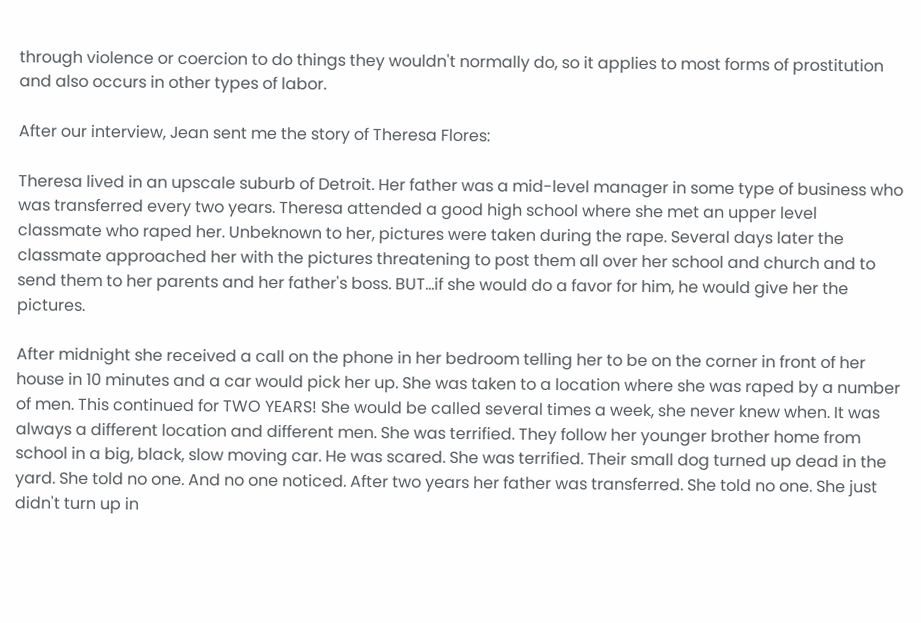through violence or coercion to do things they wouldn't normally do, so it applies to most forms of prostitution and also occurs in other types of labor.

After our interview, Jean sent me the story of Theresa Flores:

Theresa lived in an upscale suburb of Detroit. Her father was a mid-level manager in some type of business who was transferred every two years. Theresa attended a good high school where she met an upper level classmate who raped her. Unbeknown to her, pictures were taken during the rape. Several days later the classmate approached her with the pictures threatening to post them all over her school and church and to send them to her parents and her father's boss. BUT...if she would do a favor for him, he would give her the pictures.

After midnight she received a call on the phone in her bedroom telling her to be on the corner in front of her house in 10 minutes and a car would pick her up. She was taken to a location where she was raped by a number of men. This continued for TWO YEARS! She would be called several times a week, she never knew when. It was always a different location and different men. She was terrified. They follow her younger brother home from school in a big, black, slow moving car. He was scared. She was terrified. Their small dog turned up dead in the yard. She told no one. And no one noticed. After two years her father was transferred. She told no one. She just didn't turn up in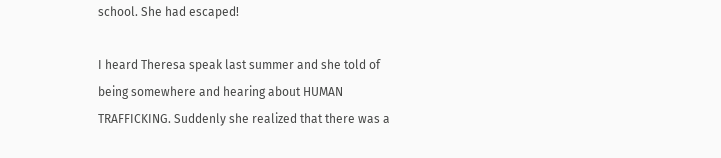school. She had escaped!

I heard Theresa speak last summer and she told of being somewhere and hearing about HUMAN TRAFFICKING. Suddenly she realized that there was a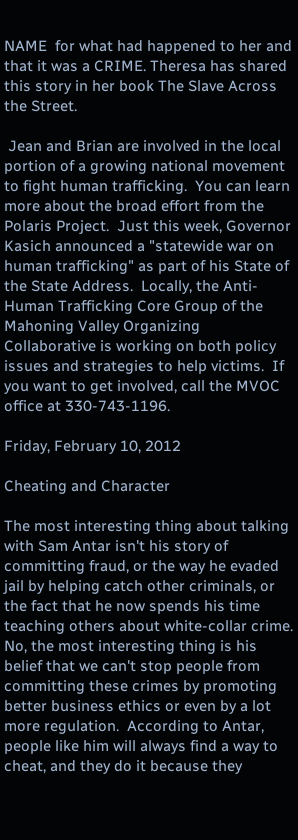NAME  for what had happened to her and that it was a CRIME. Theresa has shared this story in her book The Slave Across the Street.

 Jean and Brian are involved in the local portion of a growing national movement to fight human trafficking.  You can learn more about the broad effort from the Polaris Project.  Just this week, Governor Kasich announced a "statewide war on human trafficking" as part of his State of the State Address.  Locally, the Anti-Human Trafficking Core Group of the Mahoning Valley Organizing Collaborative is working on both policy issues and strategies to help victims.  If you want to get involved, call the MVOC office at 330-743-1196.

Friday, February 10, 2012

Cheating and Character

The most interesting thing about talking with Sam Antar isn't his story of committing fraud, or the way he evaded jail by helping catch other criminals, or the fact that he now spends his time teaching others about white-collar crime.  No, the most interesting thing is his belief that we can't stop people from committing these crimes by promoting better business ethics or even by a lot more regulation.  According to Antar, people like him will always find a way to cheat, and they do it because they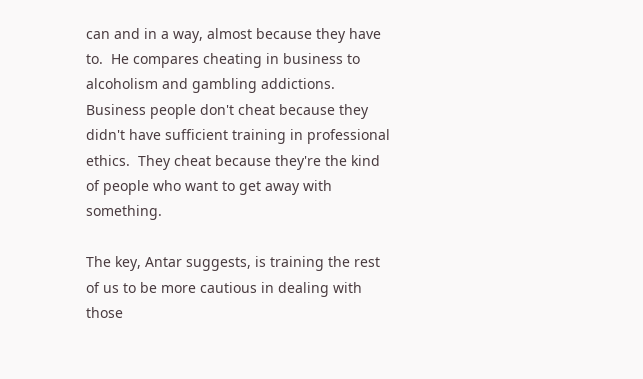can and in a way, almost because they have to.  He compares cheating in business to alcoholism and gambling addictions.  Business people don't cheat because they didn't have sufficient training in professional ethics.  They cheat because they're the kind of people who want to get away with something.

The key, Antar suggests, is training the rest of us to be more cautious in dealing with those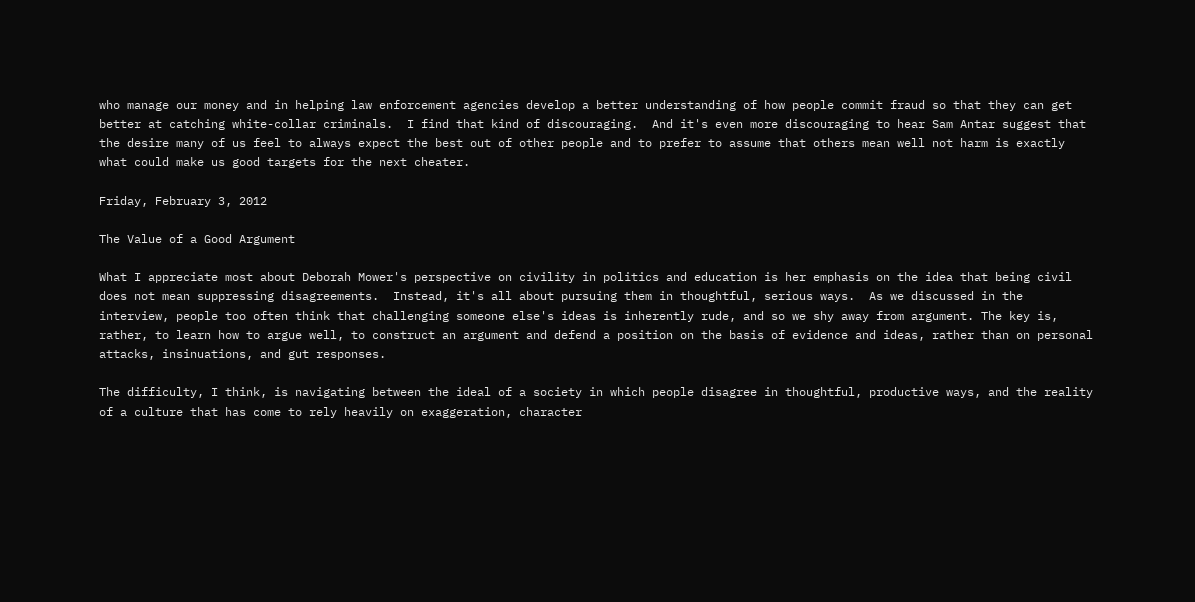who manage our money and in helping law enforcement agencies develop a better understanding of how people commit fraud so that they can get better at catching white-collar criminals.  I find that kind of discouraging.  And it's even more discouraging to hear Sam Antar suggest that the desire many of us feel to always expect the best out of other people and to prefer to assume that others mean well not harm is exactly what could make us good targets for the next cheater.

Friday, February 3, 2012

The Value of a Good Argument

What I appreciate most about Deborah Mower's perspective on civility in politics and education is her emphasis on the idea that being civil does not mean suppressing disagreements.  Instead, it's all about pursuing them in thoughtful, serious ways.  As we discussed in the interview, people too often think that challenging someone else's ideas is inherently rude, and so we shy away from argument. The key is, rather, to learn how to argue well, to construct an argument and defend a position on the basis of evidence and ideas, rather than on personal attacks, insinuations, and gut responses.

The difficulty, I think, is navigating between the ideal of a society in which people disagree in thoughtful, productive ways, and the reality of a culture that has come to rely heavily on exaggeration, character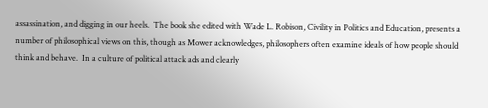assassination, and digging in our heels.  The book she edited with Wade L. Robison, Civility in Politics and Education, presents a number of philosophical views on this, though as Mower acknowledges, philosophers often examine ideals of how people should think and behave.  In a culture of political attack ads and clearly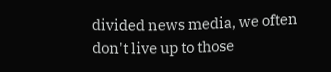divided news media, we often don't live up to those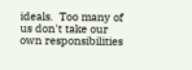ideals.  Too many of us don't take our own responsibilities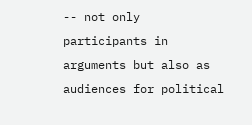-- not only participants in arguments but also as audiences for political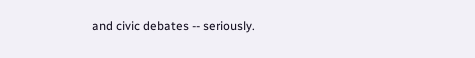and civic debates -- seriously.